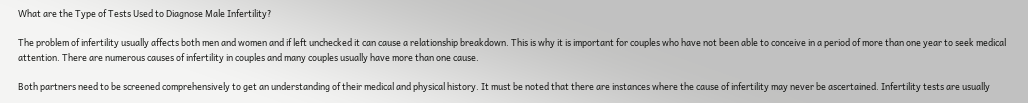What are the Type of Tests Used to Diagnose Male Infertility?

The problem of infertility usually affects both men and women and if left unchecked it can cause a relationship breakdown. This is why it is important for couples who have not been able to conceive in a period of more than one year to seek medical attention. There are numerous causes of infertility in couples and many couples usually have more than one cause.

Both partners need to be screened comprehensively to get an understanding of their medical and physical history. It must be noted that there are instances where the cause of infertility may never be ascertained. Infertility tests are usually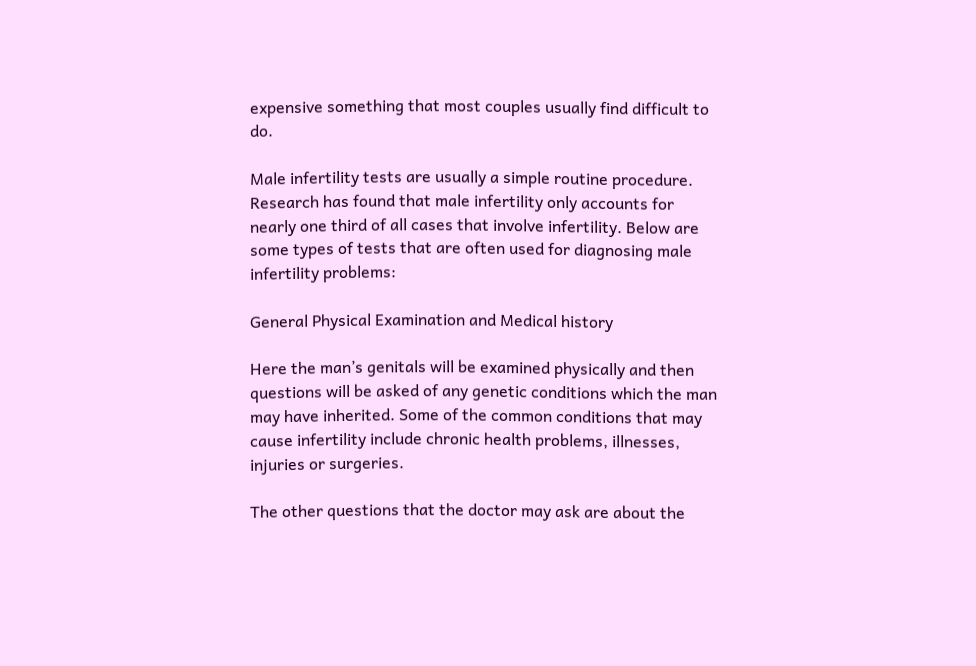expensive something that most couples usually find difficult to do.

Male infertility tests are usually a simple routine procedure. Research has found that male infertility only accounts for nearly one third of all cases that involve infertility. Below are some types of tests that are often used for diagnosing male infertility problems:

General Physical Examination and Medical history

Here the man’s genitals will be examined physically and then questions will be asked of any genetic conditions which the man may have inherited. Some of the common conditions that may cause infertility include chronic health problems, illnesses, injuries or surgeries.

The other questions that the doctor may ask are about the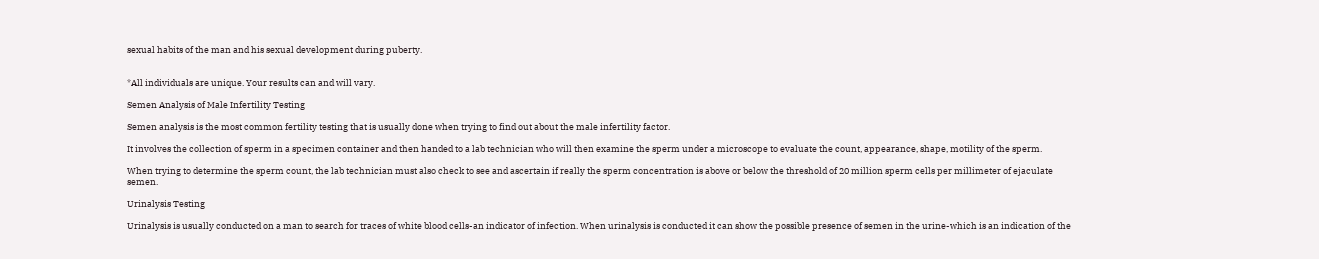sexual habits of the man and his sexual development during puberty.


*All individuals are unique. Your results can and will vary.

Semen Analysis of Male Infertility Testing

Semen analysis is the most common fertility testing that is usually done when trying to find out about the male infertility factor.

It involves the collection of sperm in a specimen container and then handed to a lab technician who will then examine the sperm under a microscope to evaluate the count, appearance, shape, motility of the sperm.

When trying to determine the sperm count, the lab technician must also check to see and ascertain if really the sperm concentration is above or below the threshold of 20 million sperm cells per millimeter of ejaculate semen.

Urinalysis Testing

Urinalysis is usually conducted on a man to search for traces of white blood cells-an indicator of infection. When urinalysis is conducted it can show the possible presence of semen in the urine-which is an indication of the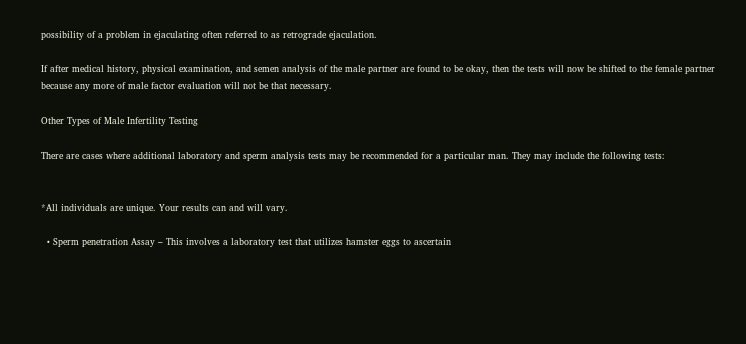possibility of a problem in ejaculating often referred to as retrograde ejaculation.

If after medical history, physical examination, and semen analysis of the male partner are found to be okay, then the tests will now be shifted to the female partner because any more of male factor evaluation will not be that necessary.

Other Types of Male Infertility Testing

There are cases where additional laboratory and sperm analysis tests may be recommended for a particular man. They may include the following tests:


*All individuals are unique. Your results can and will vary.

  • Sperm penetration Assay – This involves a laboratory test that utilizes hamster eggs to ascertain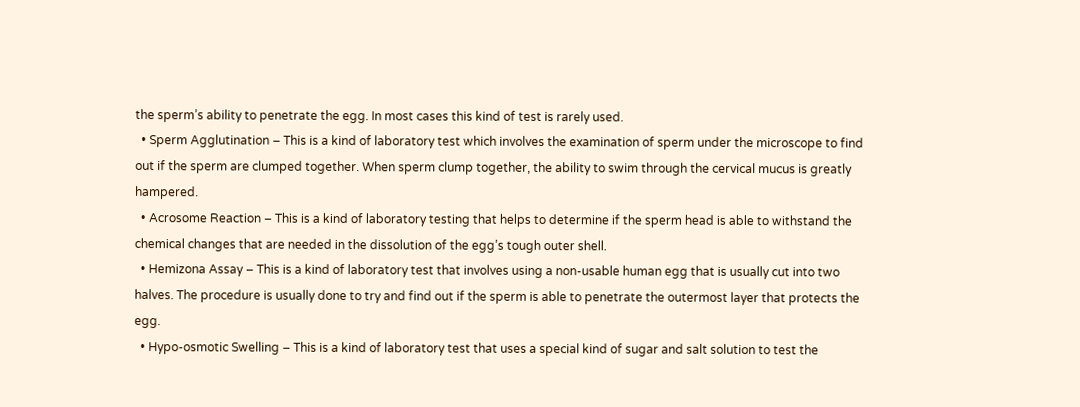the sperm’s ability to penetrate the egg. In most cases this kind of test is rarely used.
  • Sperm Agglutination – This is a kind of laboratory test which involves the examination of sperm under the microscope to find out if the sperm are clumped together. When sperm clump together, the ability to swim through the cervical mucus is greatly hampered.
  • Acrosome Reaction – This is a kind of laboratory testing that helps to determine if the sperm head is able to withstand the chemical changes that are needed in the dissolution of the egg’s tough outer shell.
  • Hemizona Assay – This is a kind of laboratory test that involves using a non-usable human egg that is usually cut into two halves. The procedure is usually done to try and find out if the sperm is able to penetrate the outermost layer that protects the egg.
  • Hypo-osmotic Swelling – This is a kind of laboratory test that uses a special kind of sugar and salt solution to test the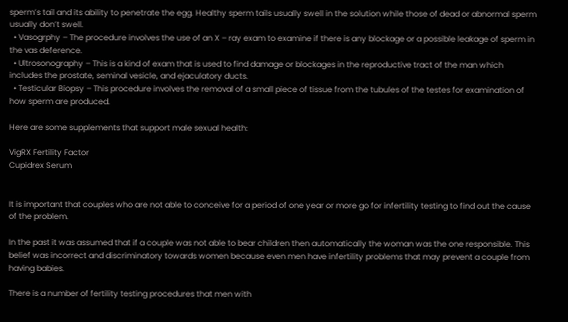sperm’s tail and its ability to penetrate the egg. Healthy sperm tails usually swell in the solution while those of dead or abnormal sperm usually don’t swell.
  • Vasogrphy – The procedure involves the use of an X – ray exam to examine if there is any blockage or a possible leakage of sperm in the vas deference.
  • Ultrosonography – This is a kind of exam that is used to find damage or blockages in the reproductive tract of the man which includes the prostate, seminal vesicle, and ejaculatory ducts.
  • Testicular Biopsy – This procedure involves the removal of a small piece of tissue from the tubules of the testes for examination of how sperm are produced.

Here are some supplements that support male sexual health:

VigRX Fertility Factor
Cupidrex Serum


It is important that couples who are not able to conceive for a period of one year or more go for infertility testing to find out the cause of the problem.

In the past it was assumed that if a couple was not able to bear children then automatically the woman was the one responsible. This belief was incorrect and discriminatory towards women because even men have infertility problems that may prevent a couple from having babies.

There is a number of fertility testing procedures that men with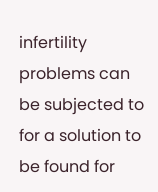infertility problems can be subjected to for a solution to be found for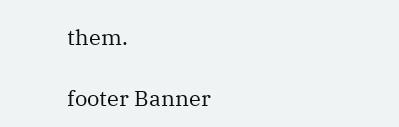them.

footer Banner